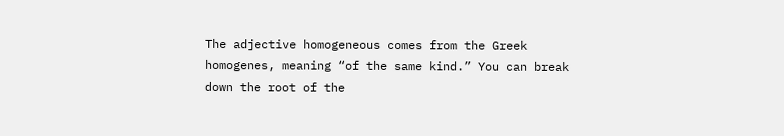The adjective homogeneous comes from the Greek homogenes, meaning “of the same kind.” You can break down the root of the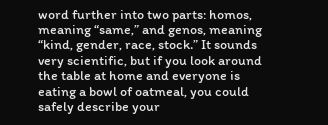word further into two parts: homos, meaning “same,” and genos, meaning “kind, gender, race, stock.” It sounds very scientific, but if you look around the table at home and everyone is eating a bowl of oatmeal, you could safely describe your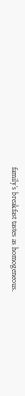family’s breakfast tastes as homogeneous.